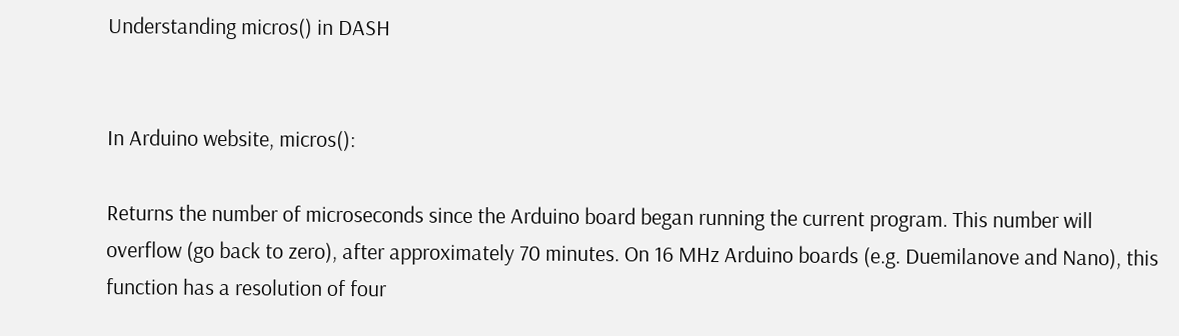Understanding micros() in DASH


In Arduino website, micros():

Returns the number of microseconds since the Arduino board began running the current program. This number will overflow (go back to zero), after approximately 70 minutes. On 16 MHz Arduino boards (e.g. Duemilanove and Nano), this function has a resolution of four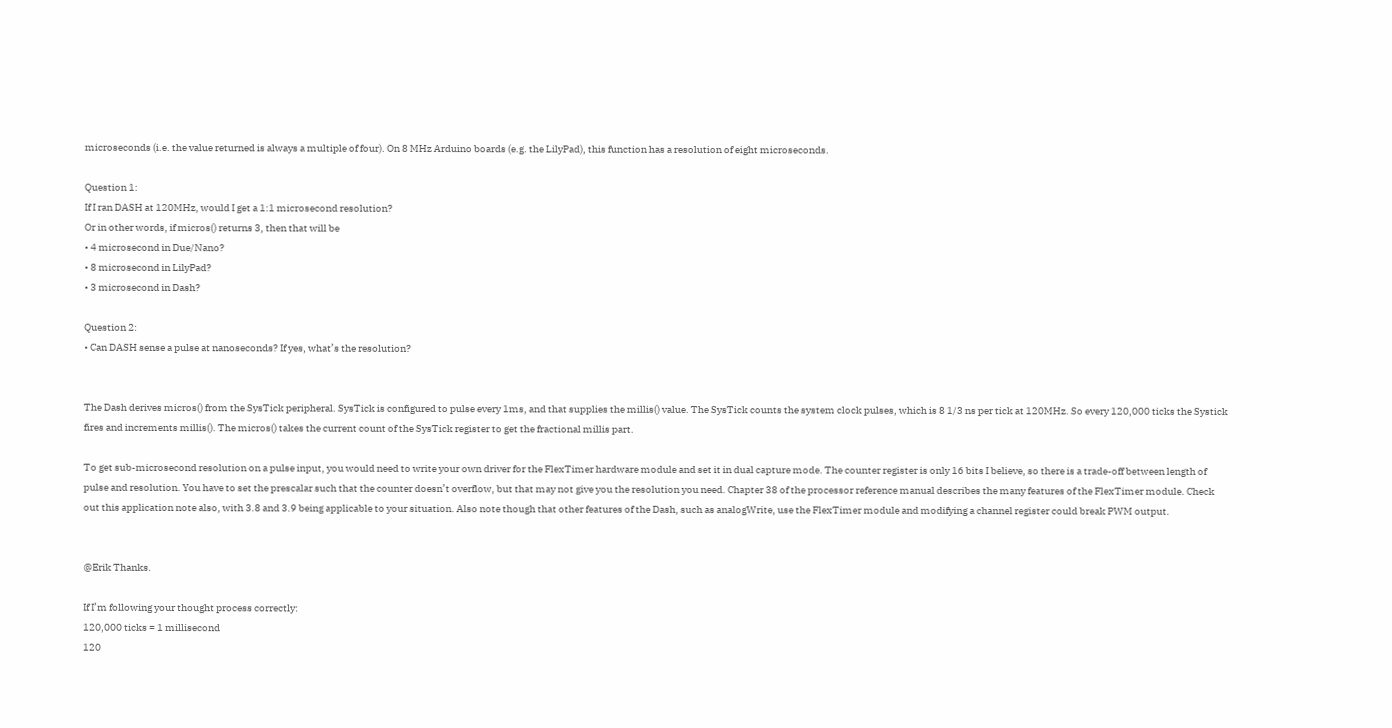microseconds (i.e. the value returned is always a multiple of four). On 8 MHz Arduino boards (e.g. the LilyPad), this function has a resolution of eight microseconds.

Question 1:
If I ran DASH at 120MHz, would I get a 1:1 microsecond resolution?
Or in other words, if micros() returns 3, then that will be
• 4 microsecond in Due/Nano?
• 8 microsecond in LilyPad?
• 3 microsecond in Dash?

Question 2:
• Can DASH sense a pulse at nanoseconds? If yes, what’s the resolution?


The Dash derives micros() from the SysTick peripheral. SysTick is configured to pulse every 1ms, and that supplies the millis() value. The SysTick counts the system clock pulses, which is 8 1/3 ns per tick at 120MHz. So every 120,000 ticks the Systick fires and increments millis(). The micros() takes the current count of the SysTick register to get the fractional millis part.

To get sub-microsecond resolution on a pulse input, you would need to write your own driver for the FlexTimer hardware module and set it in dual capture mode. The counter register is only 16 bits I believe, so there is a trade-off between length of pulse and resolution. You have to set the prescalar such that the counter doesn’t overflow, but that may not give you the resolution you need. Chapter 38 of the processor reference manual describes the many features of the FlexTimer module. Check out this application note also, with 3.8 and 3.9 being applicable to your situation. Also note though that other features of the Dash, such as analogWrite, use the FlexTimer module and modifying a channel register could break PWM output.


@Erik Thanks.

If I’m following your thought process correctly:
120,000 ticks = 1 millisecond
120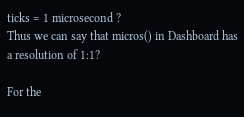ticks = 1 microsecond ?
Thus we can say that micros() in Dashboard has a resolution of 1:1?

For the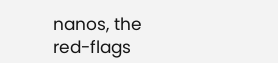nanos, the red-flags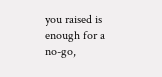you raised is enough for a no-go,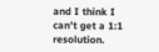and I think I can’t get a 1:1 resolution.